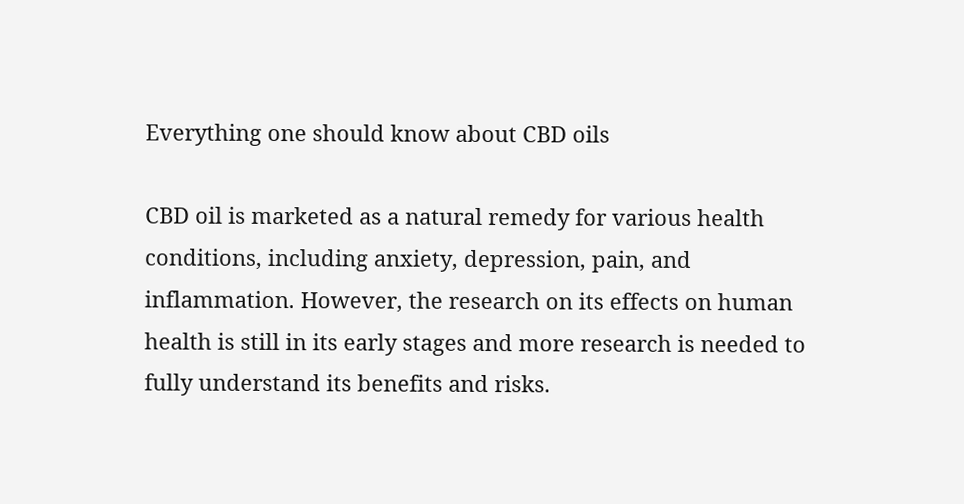Everything one should know about CBD oils

CBD oil is marketed as a natural remedy for various health conditions, including anxiety, depression, pain, and inflammation. However, the research on its effects on human health is still in its early stages and more research is needed to fully understand its benefits and risks.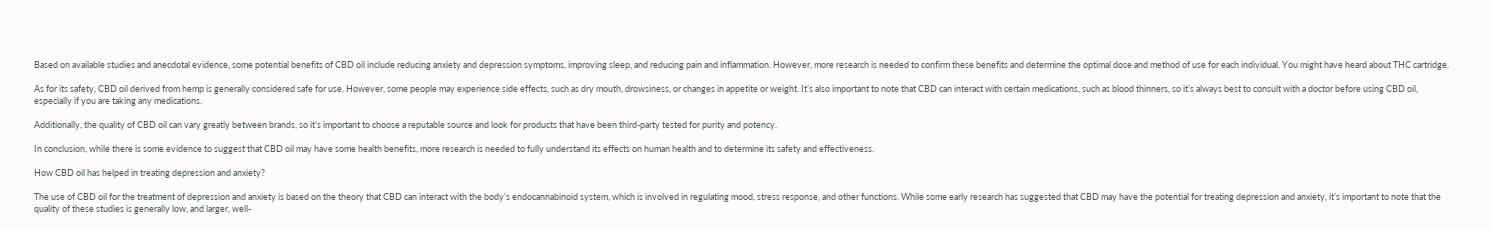Based on available studies and anecdotal evidence, some potential benefits of CBD oil include reducing anxiety and depression symptoms, improving sleep, and reducing pain and inflammation. However, more research is needed to confirm these benefits and determine the optimal dose and method of use for each individual. You might have heard about THC cartridge.

As for its safety, CBD oil derived from hemp is generally considered safe for use. However, some people may experience side effects, such as dry mouth, drowsiness, or changes in appetite or weight. It’s also important to note that CBD can interact with certain medications, such as blood thinners, so it’s always best to consult with a doctor before using CBD oil, especially if you are taking any medications.

Additionally, the quality of CBD oil can vary greatly between brands, so it’s important to choose a reputable source and look for products that have been third-party tested for purity and potency.

In conclusion, while there is some evidence to suggest that CBD oil may have some health benefits, more research is needed to fully understand its effects on human health and to determine its safety and effectiveness.

How CBD oil has helped in treating depression and anxiety?

The use of CBD oil for the treatment of depression and anxiety is based on the theory that CBD can interact with the body’s endocannabinoid system, which is involved in regulating mood, stress response, and other functions. While some early research has suggested that CBD may have the potential for treating depression and anxiety, it’s important to note that the quality of these studies is generally low, and larger, well-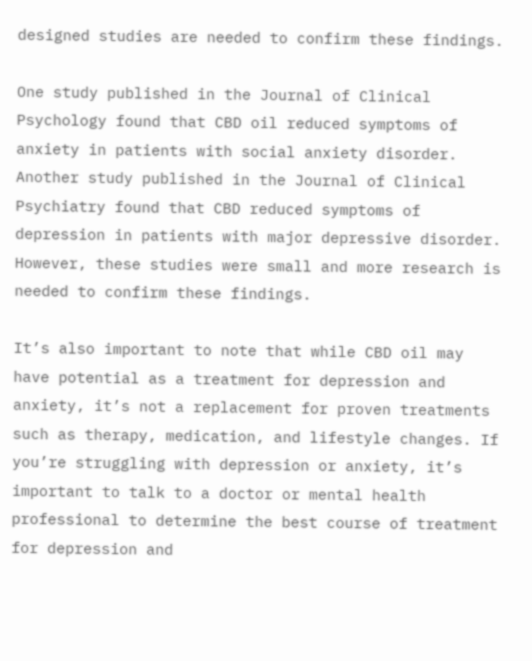designed studies are needed to confirm these findings.

One study published in the Journal of Clinical Psychology found that CBD oil reduced symptoms of anxiety in patients with social anxiety disorder. Another study published in the Journal of Clinical Psychiatry found that CBD reduced symptoms of depression in patients with major depressive disorder. However, these studies were small and more research is needed to confirm these findings.

It’s also important to note that while CBD oil may have potential as a treatment for depression and anxiety, it’s not a replacement for proven treatments such as therapy, medication, and lifestyle changes. If you’re struggling with depression or anxiety, it’s important to talk to a doctor or mental health professional to determine the best course of treatment for depression and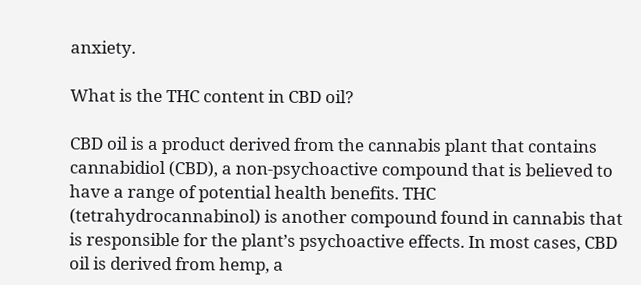anxiety.

What is the THC content in CBD oil?

CBD oil is a product derived from the cannabis plant that contains cannabidiol (CBD), a non-psychoactive compound that is believed to have a range of potential health benefits. THC (tetrahydrocannabinol) is another compound found in cannabis that is responsible for the plant’s psychoactive effects. In most cases, CBD oil is derived from hemp, a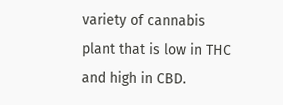variety of cannabis plant that is low in THC and high in CBD.